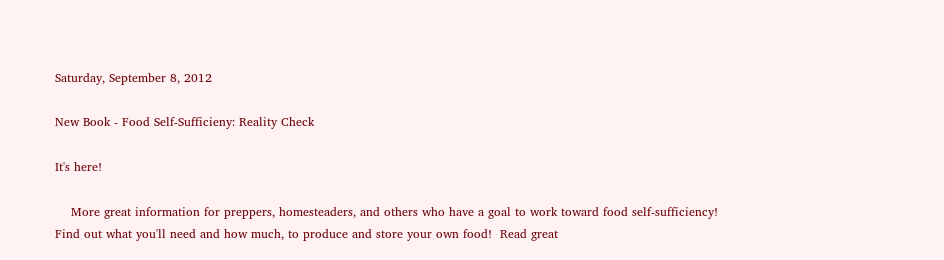Saturday, September 8, 2012

New Book - Food Self-Sufficieny: Reality Check

It's here!

    More great information for preppers, homesteaders, and others who have a goal to work toward food self-sufficiency!  Find out what you'll need and how much, to produce and store your own food!  Read great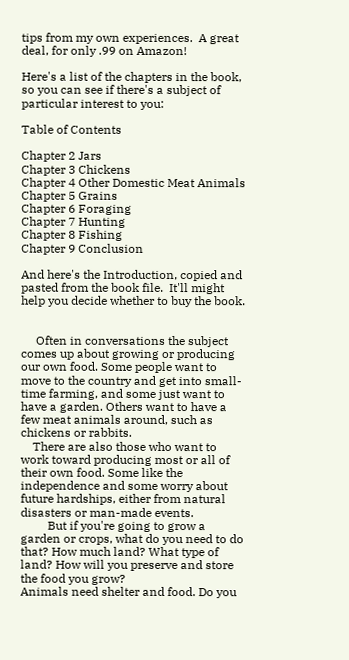tips from my own experiences.  A great deal, for only .99 on Amazon!

Here's a list of the chapters in the book, so you can see if there's a subject of particular interest to you:

Table of Contents

Chapter 2 Jars
Chapter 3 Chickens
Chapter 4 Other Domestic Meat Animals
Chapter 5 Grains
Chapter 6 Foraging
Chapter 7 Hunting
Chapter 8 Fishing
Chapter 9 Conclusion

And here's the Introduction, copied and pasted from the book file.  It'll might help you decide whether to buy the book.


     Often in conversations the subject comes up about growing or producing our own food. Some people want to move to the country and get into small-time farming, and some just want to have a garden. Others want to have a few meat animals around, such as chickens or rabbits.
    There are also those who want to work toward producing most or all of their own food. Some like the independence and some worry about future hardships, either from natural disasters or man-made events.
         But if you're going to grow a garden or crops, what do you need to do that? How much land? What type of land? How will you preserve and store the food you grow?
Animals need shelter and food. Do you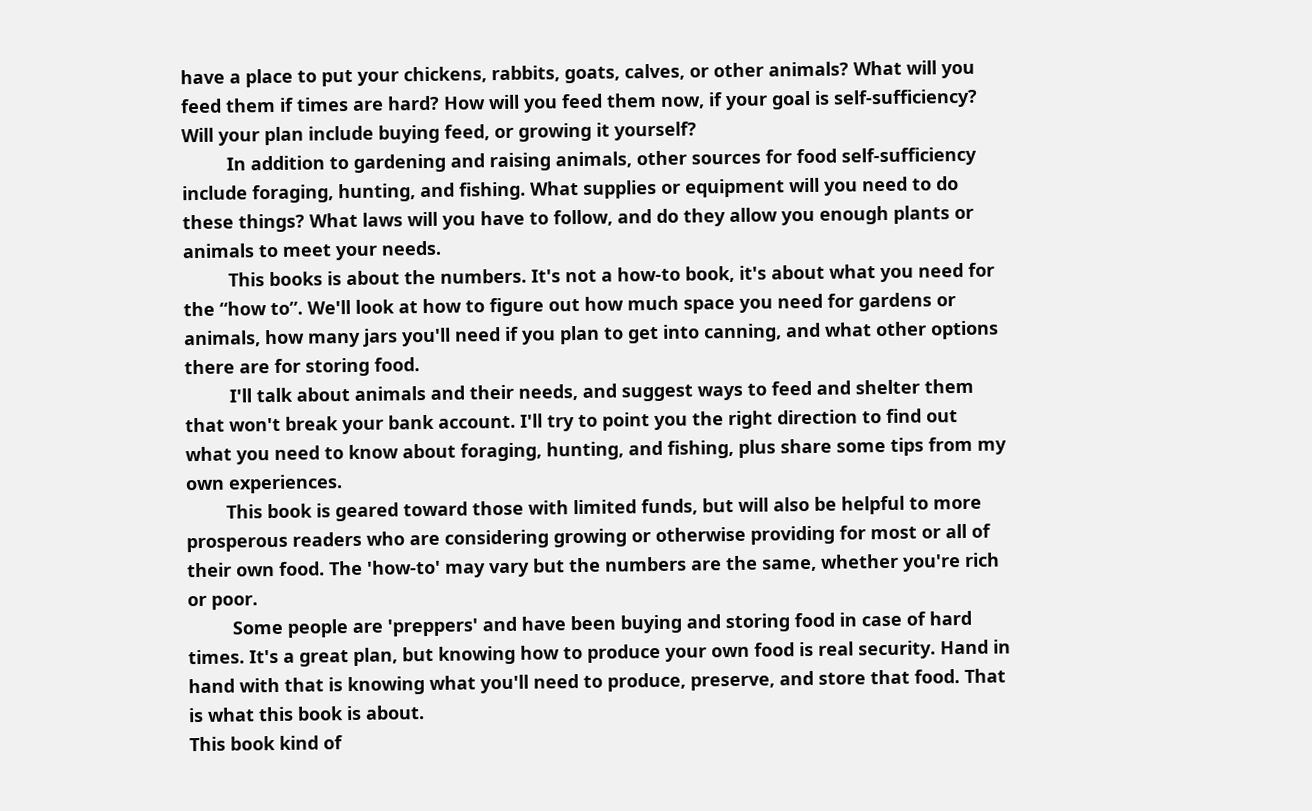have a place to put your chickens, rabbits, goats, calves, or other animals? What will you feed them if times are hard? How will you feed them now, if your goal is self-sufficiency? Will your plan include buying feed, or growing it yourself?
         In addition to gardening and raising animals, other sources for food self-sufficiency include foraging, hunting, and fishing. What supplies or equipment will you need to do these things? What laws will you have to follow, and do they allow you enough plants or animals to meet your needs.
         This books is about the numbers. It's not a how-to book, it's about what you need for the “how to”. We'll look at how to figure out how much space you need for gardens or animals, how many jars you'll need if you plan to get into canning, and what other options there are for storing food.
         I'll talk about animals and their needs, and suggest ways to feed and shelter them that won't break your bank account. I'll try to point you the right direction to find out what you need to know about foraging, hunting, and fishing, plus share some tips from my own experiences.
        This book is geared toward those with limited funds, but will also be helpful to more prosperous readers who are considering growing or otherwise providing for most or all of their own food. The 'how-to' may vary but the numbers are the same, whether you're rich or poor.
         Some people are 'preppers' and have been buying and storing food in case of hard times. It's a great plan, but knowing how to produce your own food is real security. Hand in hand with that is knowing what you'll need to produce, preserve, and store that food. That is what this book is about.
This book kind of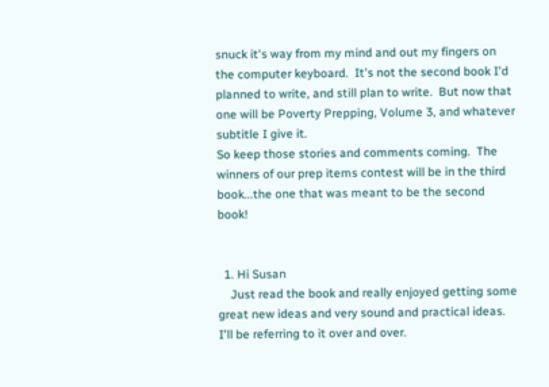snuck it's way from my mind and out my fingers on the computer keyboard.  It's not the second book I'd planned to write, and still plan to write.  But now that one will be Poverty Prepping, Volume 3, and whatever subtitle I give it.
So keep those stories and comments coming.  The winners of our prep items contest will be in the third book...the one that was meant to be the second book!


  1. Hi Susan
    Just read the book and really enjoyed getting some great new ideas and very sound and practical ideas. I'll be referring to it over and over.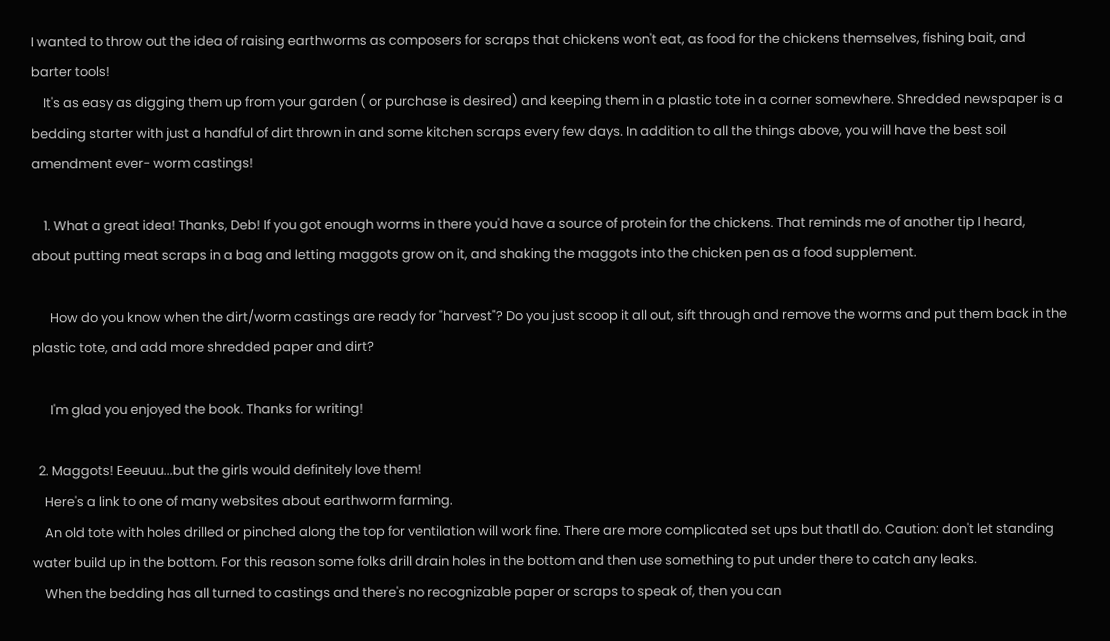I wanted to throw out the idea of raising earthworms as composers for scraps that chickens won't eat, as food for the chickens themselves, fishing bait, and barter tools!
    It's as easy as digging them up from your garden ( or purchase is desired) and keeping them in a plastic tote in a corner somewhere. Shredded newspaper is a bedding starter with just a handful of dirt thrown in and some kitchen scraps every few days. In addition to all the things above, you will have the best soil amendment ever- worm castings!

    1. What a great idea! Thanks, Deb! If you got enough worms in there you'd have a source of protein for the chickens. That reminds me of another tip I heard, about putting meat scraps in a bag and letting maggots grow on it, and shaking the maggots into the chicken pen as a food supplement.

      How do you know when the dirt/worm castings are ready for "harvest"? Do you just scoop it all out, sift through and remove the worms and put them back in the plastic tote, and add more shredded paper and dirt?

      I'm glad you enjoyed the book. Thanks for writing!

  2. Maggots! Eeeuuu...but the girls would definitely love them!
    Here's a link to one of many websites about earthworm farming.
    An old tote with holes drilled or pinched along the top for ventilation will work fine. There are more complicated set ups but thatll do. Caution: don't let standing water build up in the bottom. For this reason some folks drill drain holes in the bottom and then use something to put under there to catch any leaks.
    When the bedding has all turned to castings and there's no recognizable paper or scraps to speak of, then you can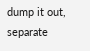dump it out, separate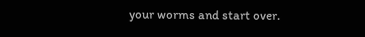your worms and start over.